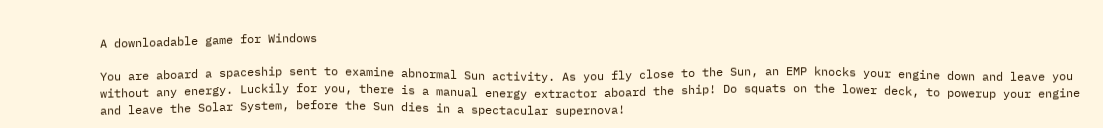A downloadable game for Windows

You are aboard a spaceship sent to examine abnormal Sun activity. As you fly close to the Sun, an EMP knocks your engine down and leave you without any energy. Luckily for you, there is a manual energy extractor aboard the ship! Do squats on the lower deck, to powerup your engine and leave the Solar System, before the Sun dies in a spectacular supernova!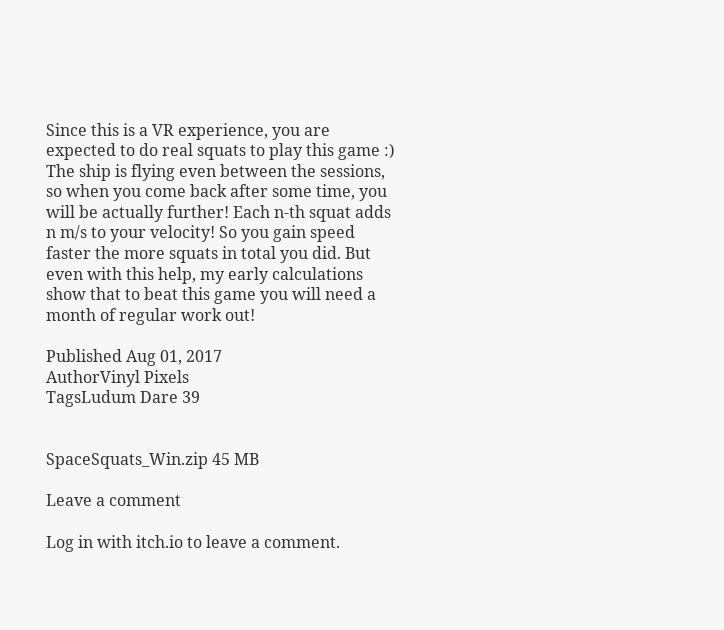Since this is a VR experience, you are expected to do real squats to play this game :) The ship is flying even between the sessions, so when you come back after some time, you will be actually further! Each n-th squat adds n m/s to your velocity! So you gain speed faster the more squats in total you did. But even with this help, my early calculations show that to beat this game you will need a month of regular work out!

Published Aug 01, 2017
AuthorVinyl Pixels
TagsLudum Dare 39


SpaceSquats_Win.zip 45 MB

Leave a comment

Log in with itch.io to leave a comment.